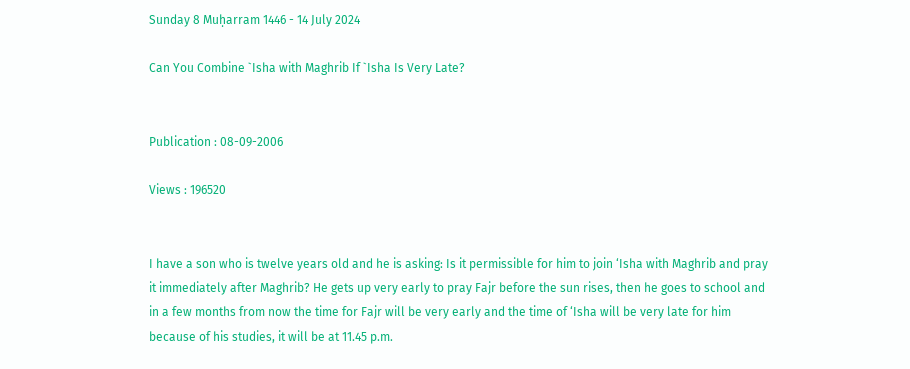Sunday 8 Muḥarram 1446 - 14 July 2024

Can You Combine `Isha with Maghrib If `Isha Is Very Late?


Publication : 08-09-2006

Views : 196520


I have a son who is twelve years old and he is asking: Is it permissible for him to join ‘Isha with Maghrib and pray it immediately after Maghrib? He gets up very early to pray Fajr before the sun rises, then he goes to school and in a few months from now the time for Fajr will be very early and the time of ‘Isha will be very late for him because of his studies, it will be at 11.45 p.m.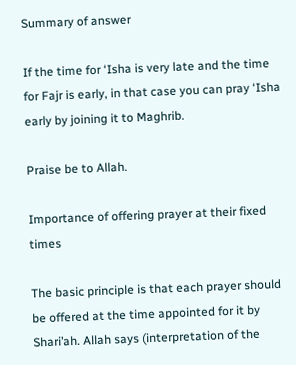Summary of answer

If the time for ‘Isha is very late and the time for Fajr is early, in that case you can pray ‘Isha early by joining it to Maghrib.

Praise be to Allah.

Importance of offering prayer at their fixed times

The basic principle is that each prayer should be offered at the time appointed for it by Shari’ah. Allah says (interpretation of the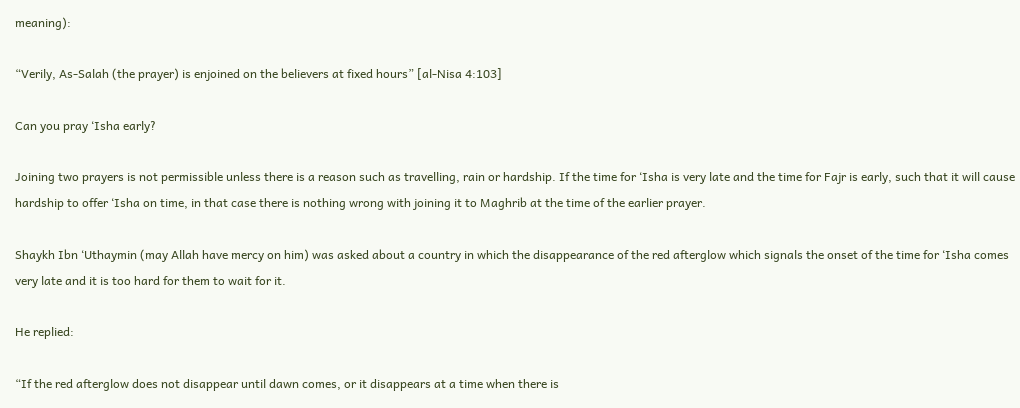meaning):

“Verily, As-Salah (the prayer) is enjoined on the believers at fixed hours” [al-Nisa 4:103]

Can you pray ‘Isha early?

Joining two prayers is not permissible unless there is a reason such as travelling, rain or hardship. If the time for ‘Isha is very late and the time for Fajr is early, such that it will cause hardship to offer ‘Isha on time, in that case there is nothing wrong with joining it to Maghrib at the time of the earlier prayer.

Shaykh Ibn ‘Uthaymin (may Allah have mercy on him) was asked about a country in which the disappearance of the red afterglow which signals the onset of the time for ‘Isha comes very late and it is too hard for them to wait for it.

He replied:

“If the red afterglow does not disappear until dawn comes, or it disappears at a time when there is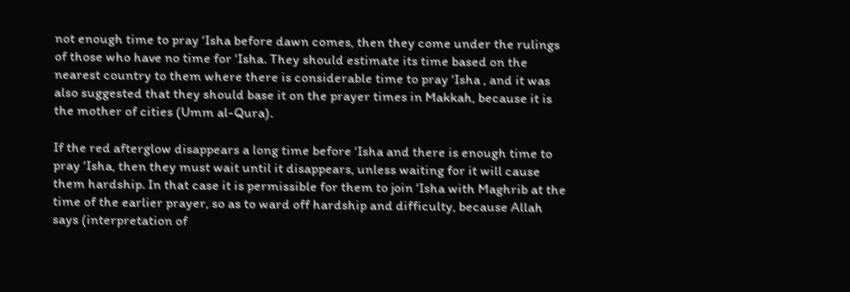not enough time to pray ‘Isha before dawn comes, then they come under the rulings of those who have no time for ‘Isha. They should estimate its time based on the nearest country to them where there is considerable time to pray ‘Isha , and it was also suggested that they should base it on the prayer times in Makkah, because it is the mother of cities (Umm al-Qura).

If the red afterglow disappears a long time before ‘Isha and there is enough time to pray ‘Isha, then they must wait until it disappears, unless waiting for it will cause them hardship. In that case it is permissible for them to join ‘Isha with Maghrib at the time of the earlier prayer, so as to ward off hardship and difficulty, because Allah says (interpretation of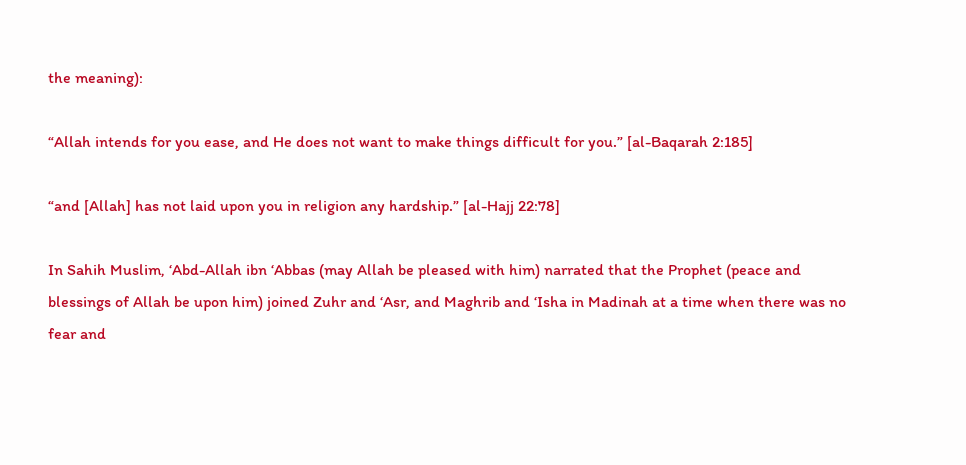the meaning):

“Allah intends for you ease, and He does not want to make things difficult for you.” [al-Baqarah 2:185]

“and [Allah] has not laid upon you in religion any hardship.” [al-Hajj 22:78]

In Sahih Muslim, ‘Abd-Allah ibn ‘Abbas (may Allah be pleased with him) narrated that the Prophet (peace and blessings of Allah be upon him) joined Zuhr and ‘Asr, and Maghrib and ‘Isha in Madinah at a time when there was no fear and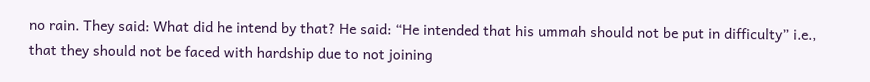no rain. They said: What did he intend by that? He said: “He intended that his ummah should not be put in difficulty” i.e., that they should not be faced with hardship due to not joining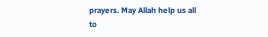prayers. May Allah help us all to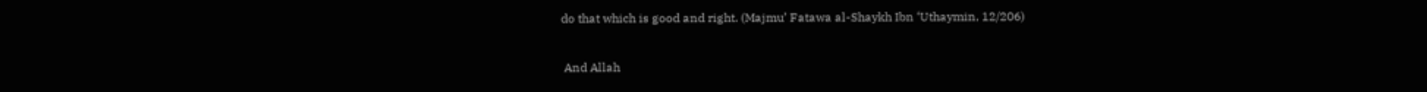do that which is good and right. (Majmu’ Fatawa al-Shaykh Ibn ‘Uthaymin, 12/206)

 And Allah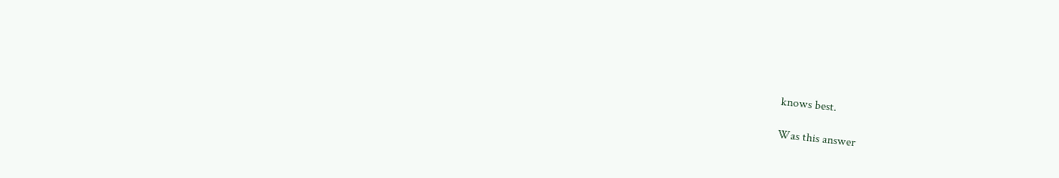knows best.

Was this answer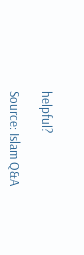helpful?

Source: Islam Q&A